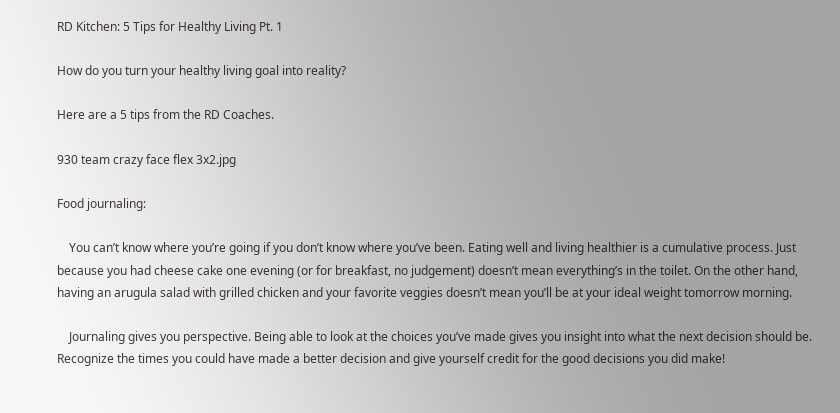RD Kitchen: 5 Tips for Healthy Living Pt. 1

How do you turn your healthy living goal into reality?

Here are a 5 tips from the RD Coaches.

930 team crazy face flex 3x2.jpg

Food journaling:

    You can’t know where you’re going if you don’t know where you’ve been. Eating well and living healthier is a cumulative process. Just because you had cheese cake one evening (or for breakfast, no judgement) doesn’t mean everything’s in the toilet. On the other hand, having an arugula salad with grilled chicken and your favorite veggies doesn’t mean you’ll be at your ideal weight tomorrow morning.

    Journaling gives you perspective. Being able to look at the choices you’ve made gives you insight into what the next decision should be. Recognize the times you could have made a better decision and give yourself credit for the good decisions you did make!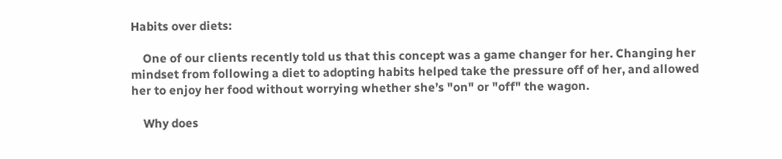Habits over diets:

    One of our clients recently told us that this concept was a game changer for her. Changing her mindset from following a diet to adopting habits helped take the pressure off of her, and allowed her to enjoy her food without worrying whether she’s "on" or "off" the wagon.

    Why does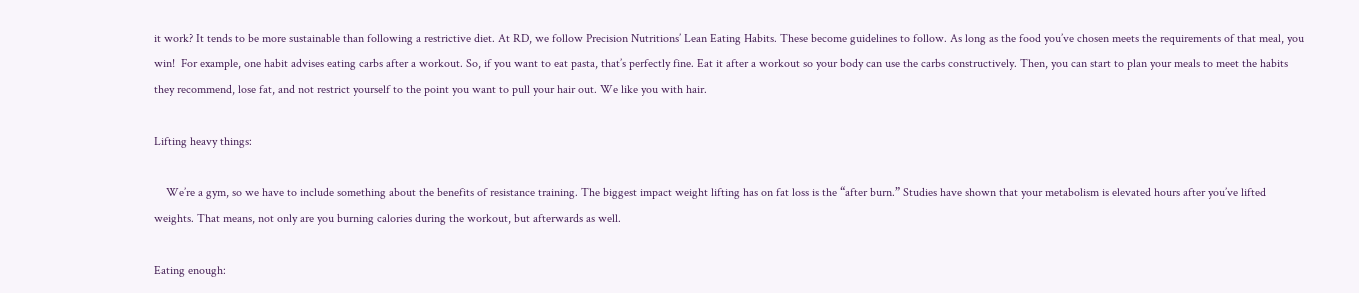it work? It tends to be more sustainable than following a restrictive diet. At RD, we follow Precision Nutritions’ Lean Eating Habits. These become guidelines to follow. As long as the food you’ve chosen meets the requirements of that meal, you win!  For example, one habit advises eating carbs after a workout. So, if you want to eat pasta, that’s perfectly fine. Eat it after a workout so your body can use the carbs constructively. Then, you can start to plan your meals to meet the habits they recommend, lose fat, and not restrict yourself to the point you want to pull your hair out. We like you with hair.

Lifting heavy things:

    We’re a gym, so we have to include something about the benefits of resistance training. The biggest impact weight lifting has on fat loss is the “after burn.” Studies have shown that your metabolism is elevated hours after you’ve lifted weights. That means, not only are you burning calories during the workout, but afterwards as well.

Eating enough: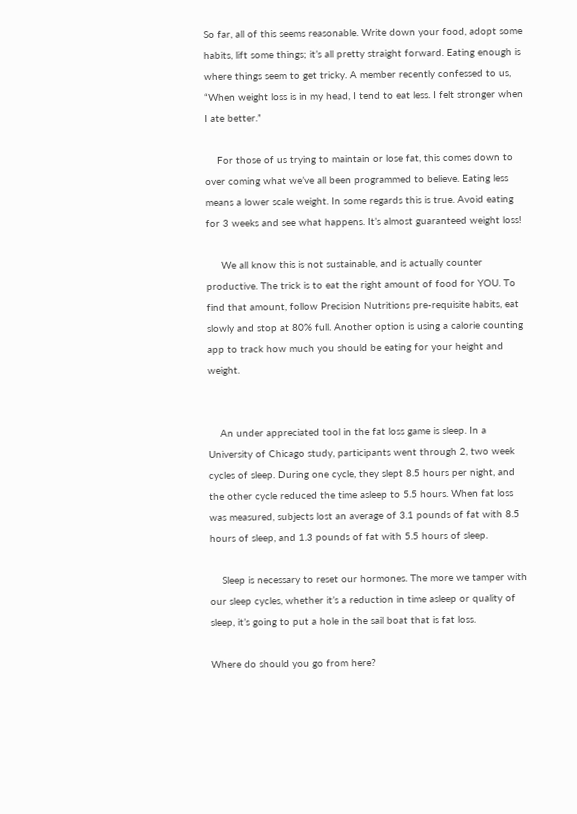So far, all of this seems reasonable. Write down your food, adopt some habits, lift some things; it’s all pretty straight forward. Eating enough is where things seem to get tricky. A member recently confessed to us, “When weight loss is in my head, I tend to eat less. I felt stronger when I ate better.”

    For those of us trying to maintain or lose fat, this comes down to over coming what we’ve all been programmed to believe. Eating less means a lower scale weight. In some regards this is true. Avoid eating for 3 weeks and see what happens. It’s almost guaranteed weight loss!

     We all know this is not sustainable, and is actually counter productive. The trick is to eat the right amount of food for YOU. To find that amount, follow Precision Nutritions pre-requisite habits, eat slowly and stop at 80% full. Another option is using a calorie counting app to track how much you should be eating for your height and weight.


    An under appreciated tool in the fat loss game is sleep. In a University of Chicago study, participants went through 2, two week cycles of sleep. During one cycle, they slept 8.5 hours per night, and the other cycle reduced the time asleep to 5.5 hours. When fat loss was measured, subjects lost an average of 3.1 pounds of fat with 8.5 hours of sleep, and 1.3 pounds of fat with 5.5 hours of sleep.

    Sleep is necessary to reset our hormones. The more we tamper with our sleep cycles, whether it’s a reduction in time asleep or quality of sleep, it’s going to put a hole in the sail boat that is fat loss.

Where do should you go from here?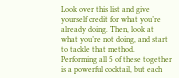Look over this list and give yourself credit for what you’re already doing. Then, look at what you’re not doing, and start to tackle that method. Performing all 5 of these together is a powerful cocktail, but each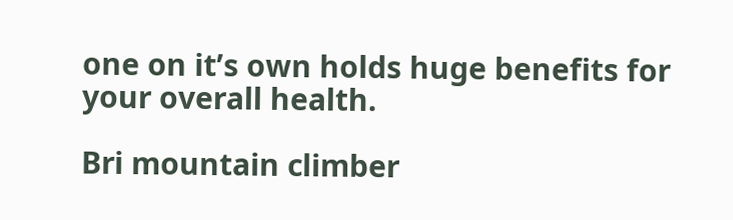one on it’s own holds huge benefits for your overall health.

Bri mountain climber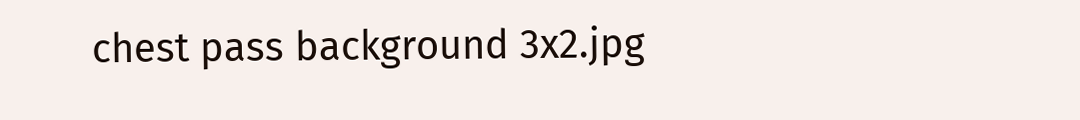chest pass background 3x2.jpg